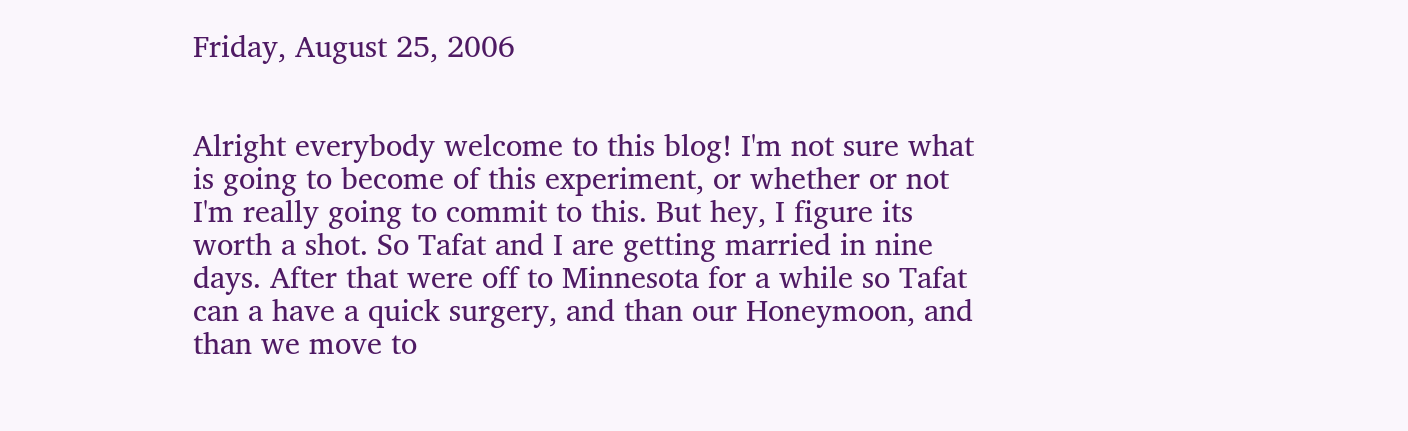Friday, August 25, 2006


Alright everybody welcome to this blog! I'm not sure what is going to become of this experiment, or whether or not I'm really going to commit to this. But hey, I figure its worth a shot. So Tafat and I are getting married in nine days. After that were off to Minnesota for a while so Tafat can a have a quick surgery, and than our Honeymoon, and than we move to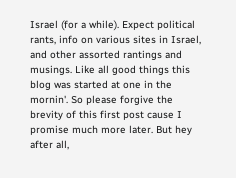Israel (for a while). Expect political rants, info on various sites in Israel, and other assorted rantings and musings. Like all good things this blog was started at one in the mornin'. So please forgive the brevity of this first post cause I promise much more later. But hey after all,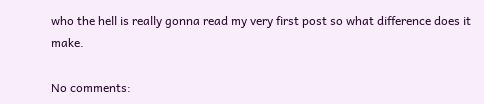who the hell is really gonna read my very first post so what difference does it make.

No comments: